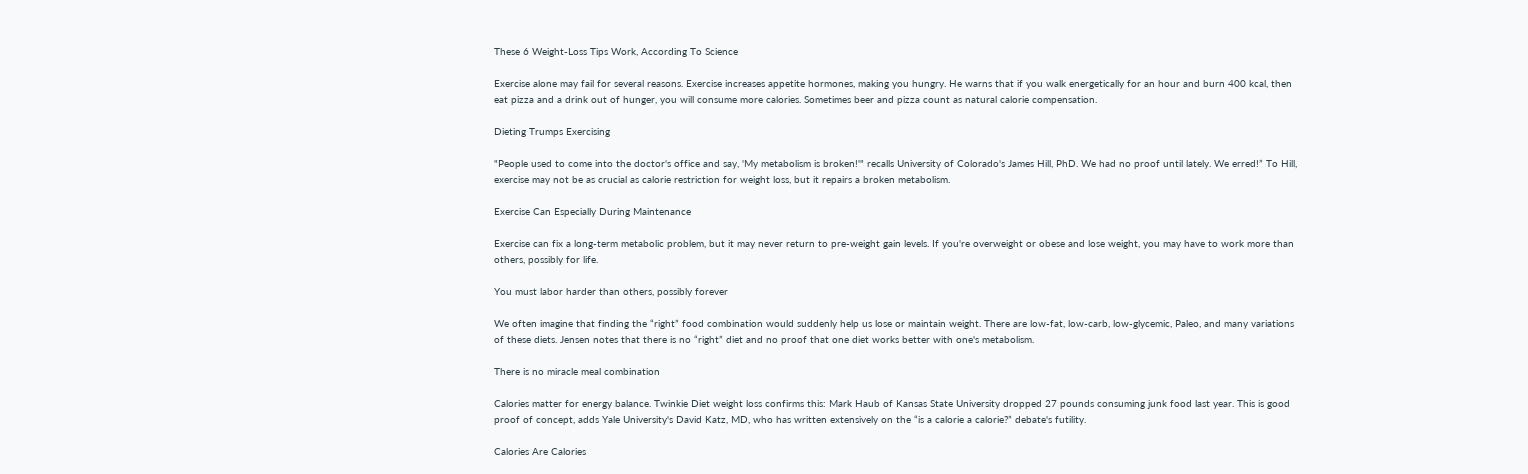These 6 Weight-Loss Tips Work, According To Science

Exercise alone may fail for several reasons. Exercise increases appetite hormones, making you hungry. He warns that if you walk energetically for an hour and burn 400 kcal, then eat pizza and a drink out of hunger, you will consume more calories. Sometimes beer and pizza count as natural calorie compensation.

Dieting Trumps Exercising

"People used to come into the doctor's office and say, 'My metabolism is broken!'" recalls University of Colorado's James Hill, PhD. We had no proof until lately. We erred!” To Hill, exercise may not be as crucial as calorie restriction for weight loss, but it repairs a broken metabolism.

Exercise Can Especially During Maintenance

Exercise can fix a long-term metabolic problem, but it may never return to pre-weight gain levels. If you're overweight or obese and lose weight, you may have to work more than others, possibly for life.

You must labor harder than others, possibly forever

We often imagine that finding the “right” food combination would suddenly help us lose or maintain weight. There are low-fat, low-carb, low-glycemic, Paleo, and many variations of these diets. Jensen notes that there is no “right” diet and no proof that one diet works better with one's metabolism.

There is no miracle meal combination

Calories matter for energy balance. Twinkie Diet weight loss confirms this: Mark Haub of Kansas State University dropped 27 pounds consuming junk food last year. This is good proof of concept, adds Yale University's David Katz, MD, who has written extensively on the “is a calorie a calorie?” debate's futility.

Calories Are Calories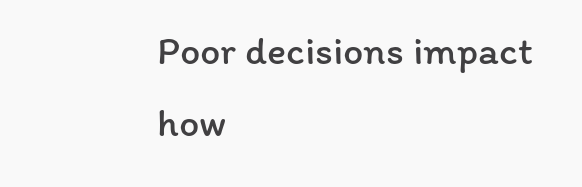Poor decisions impact how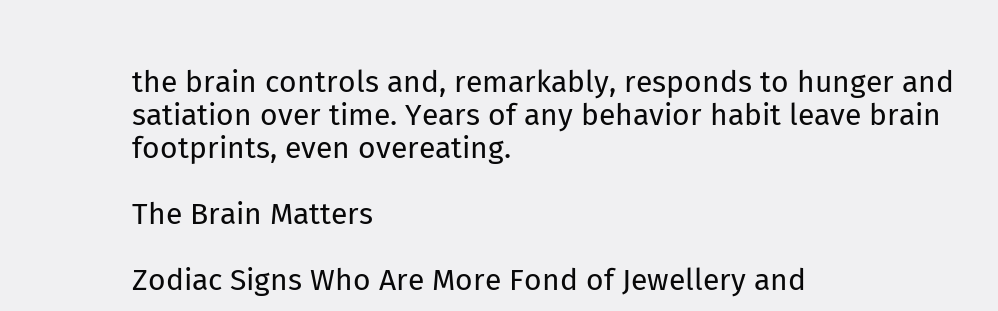the brain controls and, remarkably, responds to hunger and satiation over time. Years of any behavior habit leave brain footprints, even overeating.

The Brain Matters

Zodiac Signs Who Are More Fond of Jewellery and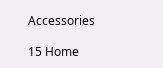Accessories

15 Home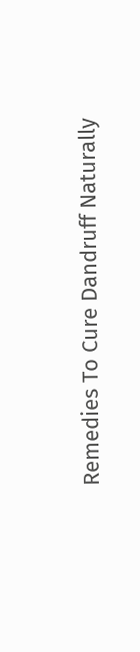Remedies To Cure Dandruff Naturally